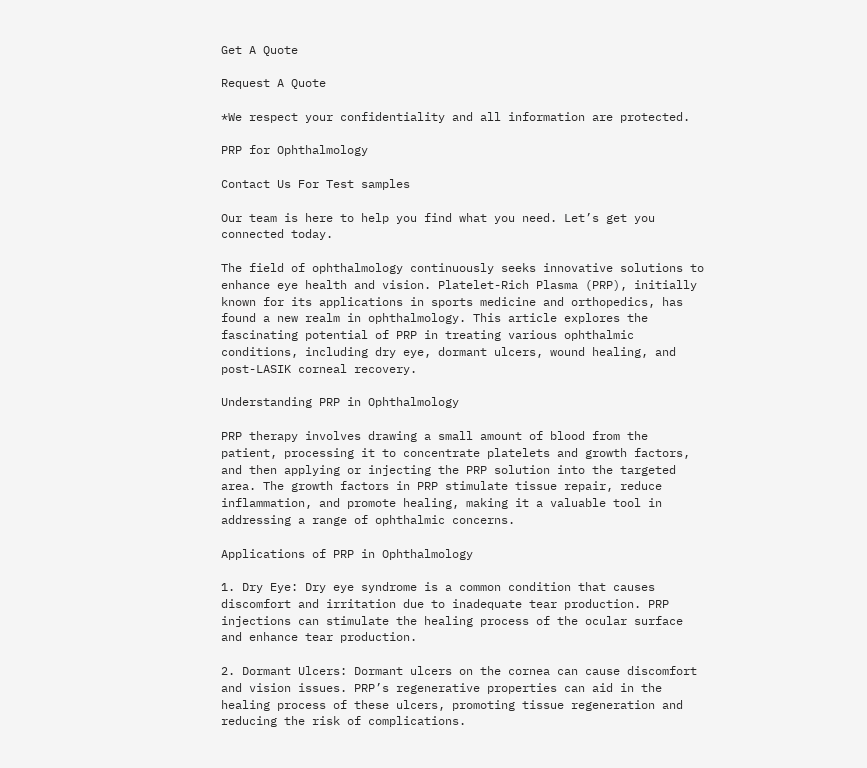Get A Quote

Request A Quote

*We respect your confidentiality and all information are protected.

PRP for Ophthalmology

Contact Us For Test samples

Our team is here to help you find what you need. Let’s get you connected today.

The field of ophthalmology continuously seeks innovative solutions to enhance eye health and vision. Platelet-Rich Plasma (PRP), initially known for its applications in sports medicine and orthopedics, has found a new realm in ophthalmology. This article explores the fascinating potential of PRP in treating various ophthalmic conditions, including dry eye, dormant ulcers, wound healing, and post-LASIK corneal recovery.

Understanding PRP in Ophthalmology

PRP therapy involves drawing a small amount of blood from the patient, processing it to concentrate platelets and growth factors, and then applying or injecting the PRP solution into the targeted area. The growth factors in PRP stimulate tissue repair, reduce inflammation, and promote healing, making it a valuable tool in addressing a range of ophthalmic concerns.

Applications of PRP in Ophthalmology

1. Dry Eye: Dry eye syndrome is a common condition that causes discomfort and irritation due to inadequate tear production. PRP injections can stimulate the healing process of the ocular surface and enhance tear production.

2. Dormant Ulcers: Dormant ulcers on the cornea can cause discomfort and vision issues. PRP’s regenerative properties can aid in the healing process of these ulcers, promoting tissue regeneration and reducing the risk of complications.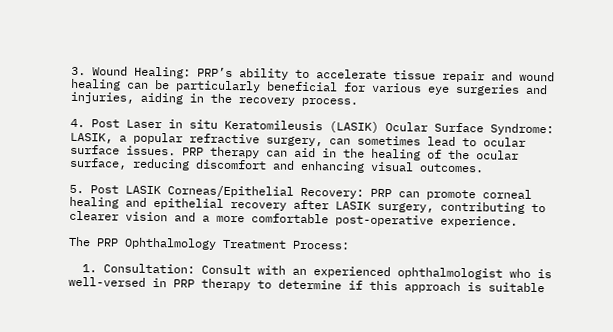3. Wound Healing: PRP’s ability to accelerate tissue repair and wound healing can be particularly beneficial for various eye surgeries and injuries, aiding in the recovery process.

4. Post Laser in situ Keratomileusis (LASIK) Ocular Surface Syndrome: LASIK, a popular refractive surgery, can sometimes lead to ocular surface issues. PRP therapy can aid in the healing of the ocular surface, reducing discomfort and enhancing visual outcomes.

5. Post LASIK Corneas/Epithelial Recovery: PRP can promote corneal healing and epithelial recovery after LASIK surgery, contributing to clearer vision and a more comfortable post-operative experience.

The PRP Ophthalmology Treatment Process:

  1. Consultation: Consult with an experienced ophthalmologist who is well-versed in PRP therapy to determine if this approach is suitable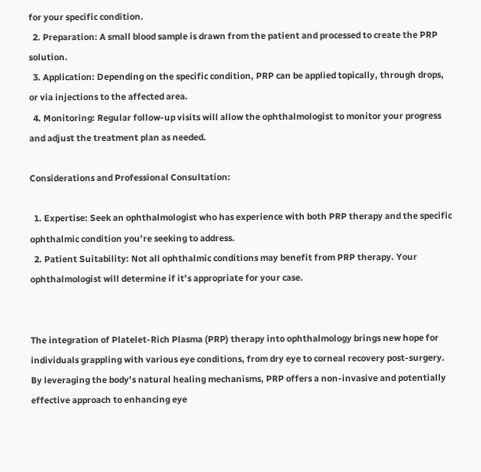for your specific condition.
  2. Preparation: A small blood sample is drawn from the patient and processed to create the PRP solution.
  3. Application: Depending on the specific condition, PRP can be applied topically, through drops, or via injections to the affected area.
  4. Monitoring: Regular follow-up visits will allow the ophthalmologist to monitor your progress and adjust the treatment plan as needed.

Considerations and Professional Consultation:

  1. Expertise: Seek an ophthalmologist who has experience with both PRP therapy and the specific ophthalmic condition you’re seeking to address.
  2. Patient Suitability: Not all ophthalmic conditions may benefit from PRP therapy. Your ophthalmologist will determine if it’s appropriate for your case.


The integration of Platelet-Rich Plasma (PRP) therapy into ophthalmology brings new hope for individuals grappling with various eye conditions, from dry eye to corneal recovery post-surgery. By leveraging the body’s natural healing mechanisms, PRP offers a non-invasive and potentially effective approach to enhancing eye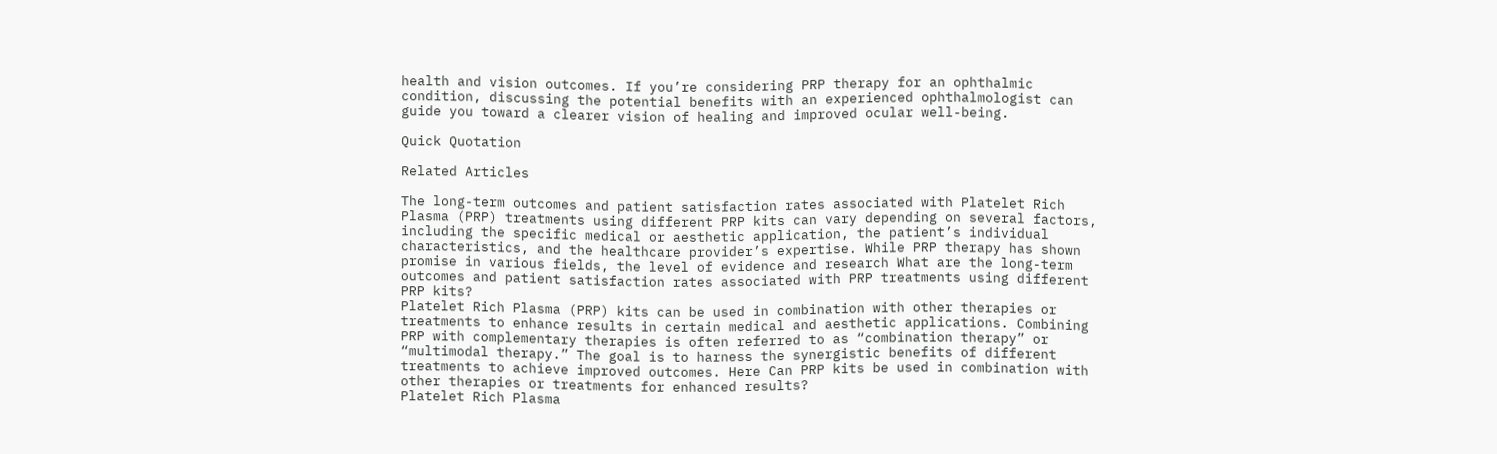health and vision outcomes. If you’re considering PRP therapy for an ophthalmic condition, discussing the potential benefits with an experienced ophthalmologist can guide you toward a clearer vision of healing and improved ocular well-being.

Quick Quotation

Related Articles

The long-term outcomes and patient satisfaction rates associated with Platelet Rich Plasma (PRP) treatments using different PRP kits can vary depending on several factors, including the specific medical or aesthetic application, the patient’s individual characteristics, and the healthcare provider’s expertise. While PRP therapy has shown promise in various fields, the level of evidence and research What are the long-term outcomes and patient satisfaction rates associated with PRP treatments using different PRP kits?
Platelet Rich Plasma (PRP) kits can be used in combination with other therapies or treatments to enhance results in certain medical and aesthetic applications. Combining PRP with complementary therapies is often referred to as “combination therapy” or “multimodal therapy.” The goal is to harness the synergistic benefits of different treatments to achieve improved outcomes. Here Can PRP kits be used in combination with other therapies or treatments for enhanced results?
Platelet Rich Plasma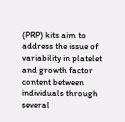(PRP) kits aim to address the issue of variability in platelet and growth factor content between individuals through several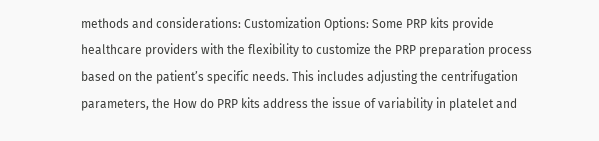methods and considerations: Customization Options: Some PRP kits provide healthcare providers with the flexibility to customize the PRP preparation process based on the patient’s specific needs. This includes adjusting the centrifugation parameters, the How do PRP kits address the issue of variability in platelet and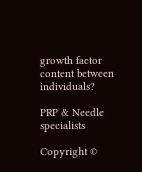growth factor content between individuals?

PRP & Needle specialists

Copyright ©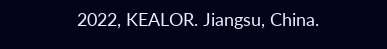2022, KEALOR. Jiangsu, China.